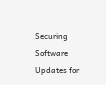Securing Software Updates for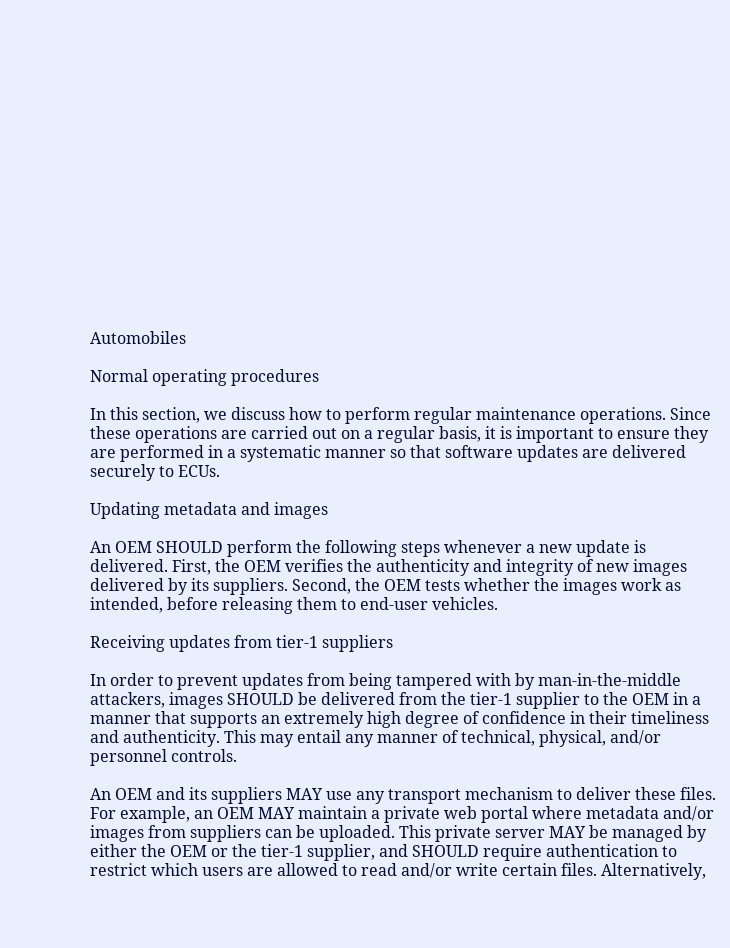Automobiles

Normal operating procedures

In this section, we discuss how to perform regular maintenance operations. Since these operations are carried out on a regular basis, it is important to ensure they are performed in a systematic manner so that software updates are delivered securely to ECUs.

Updating metadata and images

An OEM SHOULD perform the following steps whenever a new update is delivered. First, the OEM verifies the authenticity and integrity of new images delivered by its suppliers. Second, the OEM tests whether the images work as intended, before releasing them to end-user vehicles.

Receiving updates from tier-1 suppliers

In order to prevent updates from being tampered with by man-in-the-middle attackers, images SHOULD be delivered from the tier-1 supplier to the OEM in a manner that supports an extremely high degree of confidence in their timeliness and authenticity. This may entail any manner of technical, physical, and/or personnel controls.

An OEM and its suppliers MAY use any transport mechanism to deliver these files. For example, an OEM MAY maintain a private web portal where metadata and/or images from suppliers can be uploaded. This private server MAY be managed by either the OEM or the tier-1 supplier, and SHOULD require authentication to restrict which users are allowed to read and/or write certain files. Alternatively,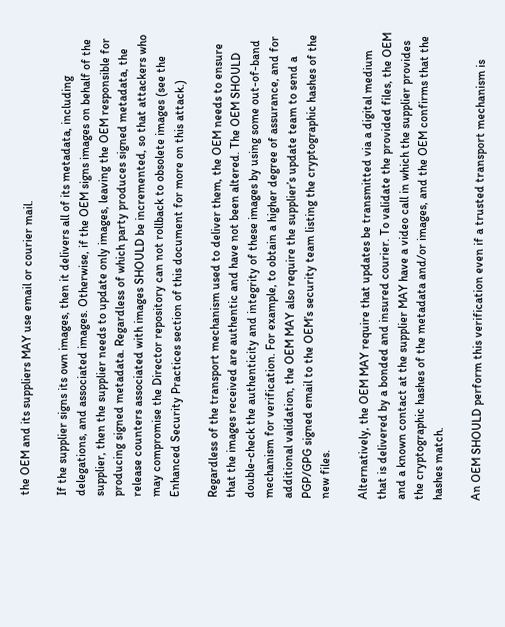the OEM and its suppliers MAY use email or courier mail.

If the supplier signs its own images, then it delivers all of its metadata, including delegations, and associated images. Otherwise, if the OEM signs images on behalf of the supplier, then the supplier needs to update only images, leaving the OEM responsible for producing signed metadata. Regardless of which party produces signed metadata, the release counters associated with images SHOULD be incremented, so that attackers who may compromise the Director repository can not rollback to obsolete images (see the Enhanced Security Practices section of this document for more on this attack.)

Regardless of the transport mechanism used to deliver them, the OEM needs to ensure that the images received are authentic and have not been altered. The OEM SHOULD double-check the authenticity and integrity of these images by using some out-of-band mechanism for verification. For example, to obtain a higher degree of assurance, and for additional validation, the OEM MAY also require the supplier’s update team to send a PGP/GPG signed email to the OEM’s security team listing the cryptographic hashes of the new files.

Alternatively, the OEM MAY require that updates be transmitted via a digital medium that is delivered by a bonded and insured courier. To validate the provided files, the OEM and a known contact at the supplier MAY have a video call in which the supplier provides the cryptographic hashes of the metadata and/or images, and the OEM confirms that the hashes match.

An OEM SHOULD perform this verification even if a trusted transport mechanism is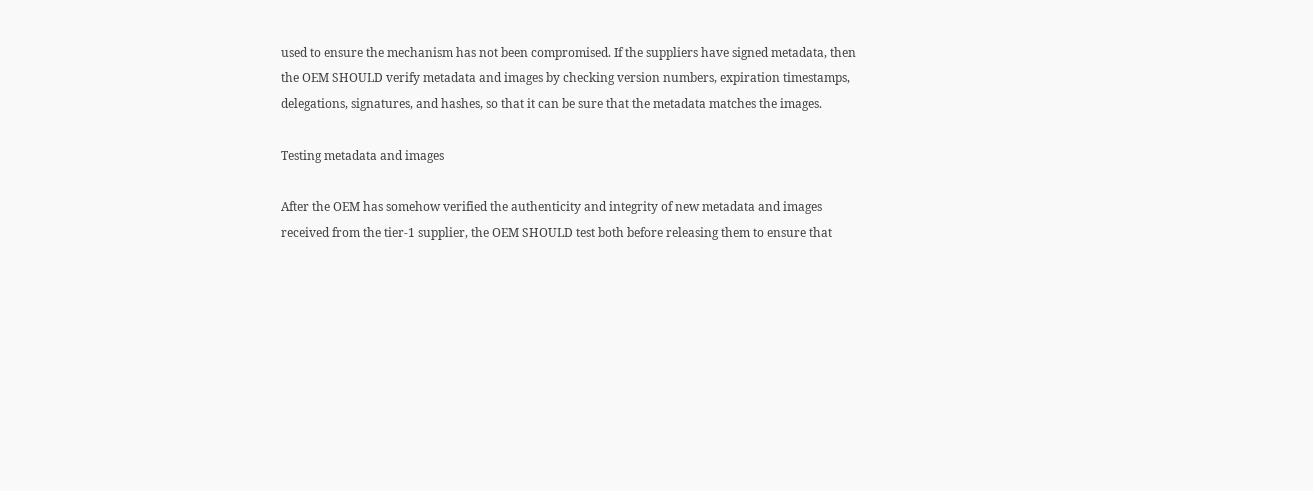used to ensure the mechanism has not been compromised. If the suppliers have signed metadata, then the OEM SHOULD verify metadata and images by checking version numbers, expiration timestamps, delegations, signatures, and hashes, so that it can be sure that the metadata matches the images.

Testing metadata and images

After the OEM has somehow verified the authenticity and integrity of new metadata and images received from the tier-1 supplier, the OEM SHOULD test both before releasing them to ensure that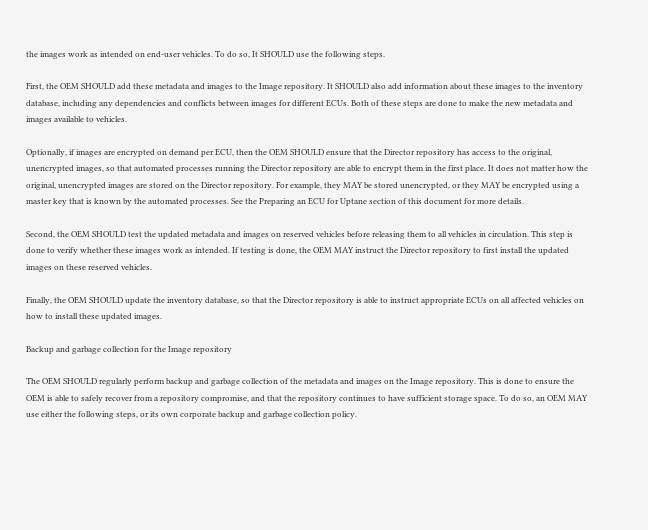the images work as intended on end-user vehicles. To do so, It SHOULD use the following steps.

First, the OEM SHOULD add these metadata and images to the Image repository. It SHOULD also add information about these images to the inventory database, including any dependencies and conflicts between images for different ECUs. Both of these steps are done to make the new metadata and images available to vehicles.

Optionally, if images are encrypted on demand per ECU, then the OEM SHOULD ensure that the Director repository has access to the original, unencrypted images, so that automated processes running the Director repository are able to encrypt them in the first place. It does not matter how the original, unencrypted images are stored on the Director repository. For example, they MAY be stored unencrypted, or they MAY be encrypted using a master key that is known by the automated processes. See the Preparing an ECU for Uptane section of this document for more details.

Second, the OEM SHOULD test the updated metadata and images on reserved vehicles before releasing them to all vehicles in circulation. This step is done to verify whether these images work as intended. If testing is done, the OEM MAY instruct the Director repository to first install the updated images on these reserved vehicles.

Finally, the OEM SHOULD update the inventory database, so that the Director repository is able to instruct appropriate ECUs on all affected vehicles on how to install these updated images.

Backup and garbage collection for the Image repository

The OEM SHOULD regularly perform backup and garbage collection of the metadata and images on the Image repository. This is done to ensure the OEM is able to safely recover from a repository compromise, and that the repository continues to have sufficient storage space. To do so, an OEM MAY use either the following steps, or its own corporate backup and garbage collection policy.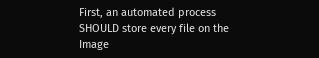First, an automated process SHOULD store every file on the Image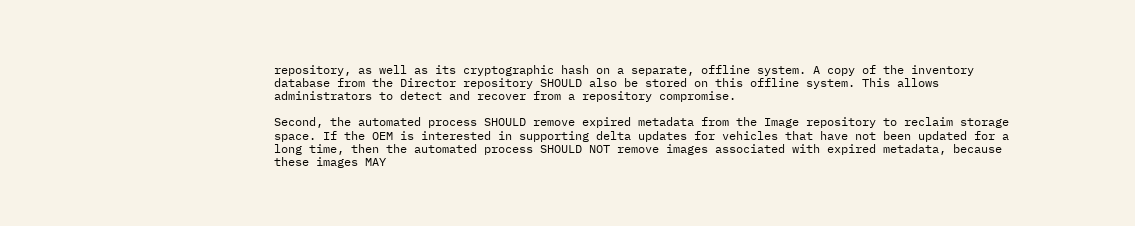repository, as well as its cryptographic hash on a separate, offline system. A copy of the inventory database from the Director repository SHOULD also be stored on this offline system. This allows administrators to detect and recover from a repository compromise.

Second, the automated process SHOULD remove expired metadata from the Image repository to reclaim storage space. If the OEM is interested in supporting delta updates for vehicles that have not been updated for a long time, then the automated process SHOULD NOT remove images associated with expired metadata, because these images MAY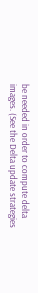be needed in order to compute delta images. (See the Delta update strategies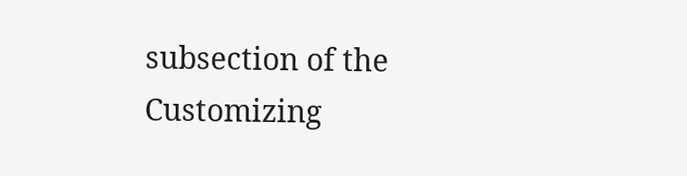subsection of the Customizing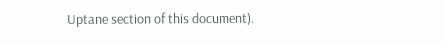Uptane section of this document).